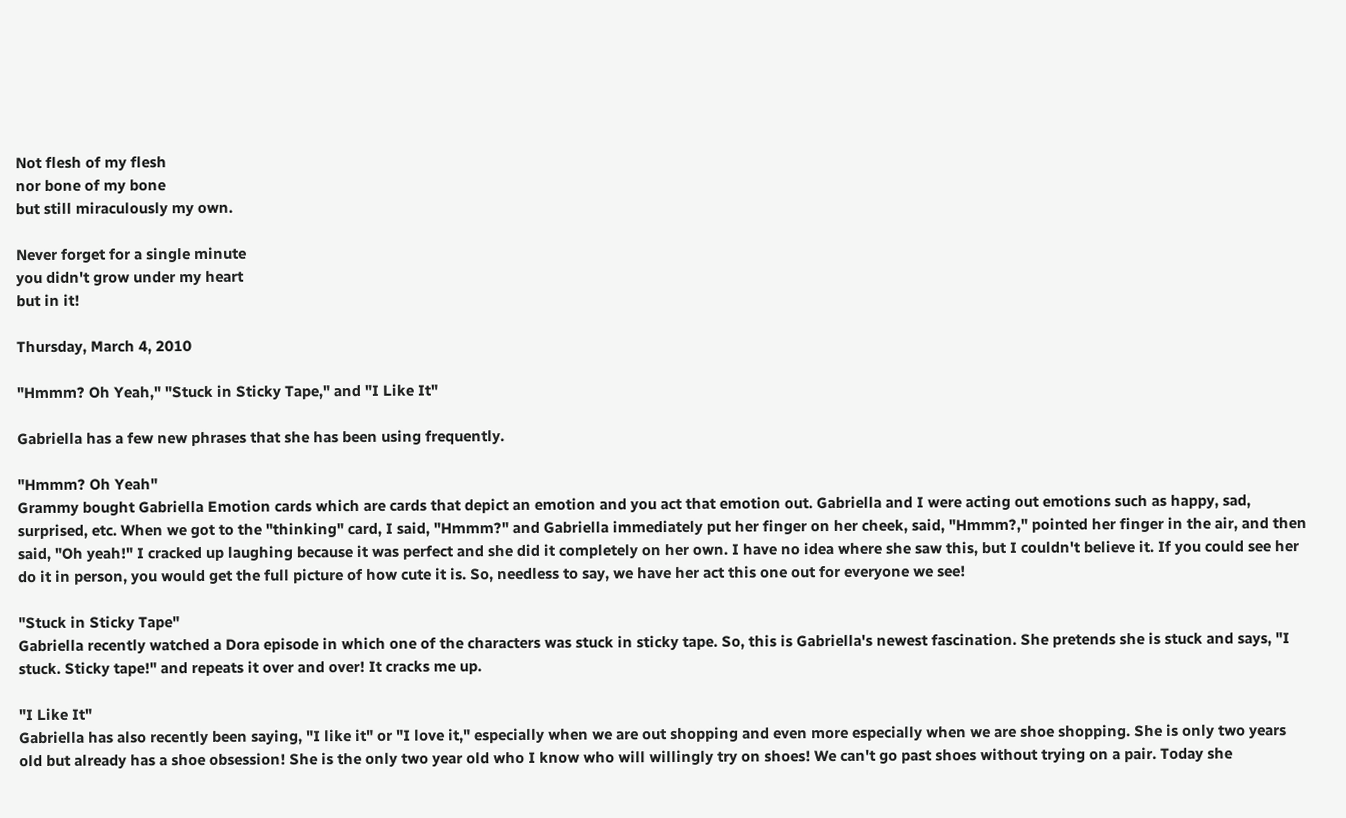Not flesh of my flesh
nor bone of my bone
but still miraculously my own.

Never forget for a single minute
you didn't grow under my heart
but in it!

Thursday, March 4, 2010

"Hmmm? Oh Yeah," "Stuck in Sticky Tape," and "I Like It"

Gabriella has a few new phrases that she has been using frequently.

"Hmmm? Oh Yeah"
Grammy bought Gabriella Emotion cards which are cards that depict an emotion and you act that emotion out. Gabriella and I were acting out emotions such as happy, sad, surprised, etc. When we got to the "thinking" card, I said, "Hmmm?" and Gabriella immediately put her finger on her cheek, said, "Hmmm?," pointed her finger in the air, and then said, "Oh yeah!" I cracked up laughing because it was perfect and she did it completely on her own. I have no idea where she saw this, but I couldn't believe it. If you could see her do it in person, you would get the full picture of how cute it is. So, needless to say, we have her act this one out for everyone we see!

"Stuck in Sticky Tape"
Gabriella recently watched a Dora episode in which one of the characters was stuck in sticky tape. So, this is Gabriella's newest fascination. She pretends she is stuck and says, "I stuck. Sticky tape!" and repeats it over and over! It cracks me up.

"I Like It"
Gabriella has also recently been saying, "I like it" or "I love it," especially when we are out shopping and even more especially when we are shoe shopping. She is only two years old but already has a shoe obsession! She is the only two year old who I know who will willingly try on shoes! We can't go past shoes without trying on a pair. Today she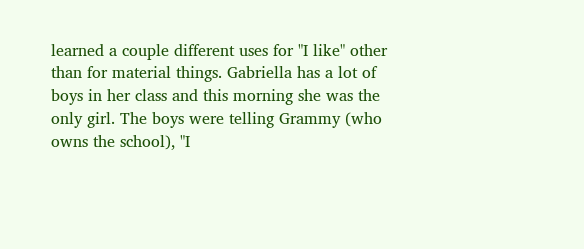learned a couple different uses for "I like" other than for material things. Gabriella has a lot of boys in her class and this morning she was the only girl. The boys were telling Grammy (who owns the school), "I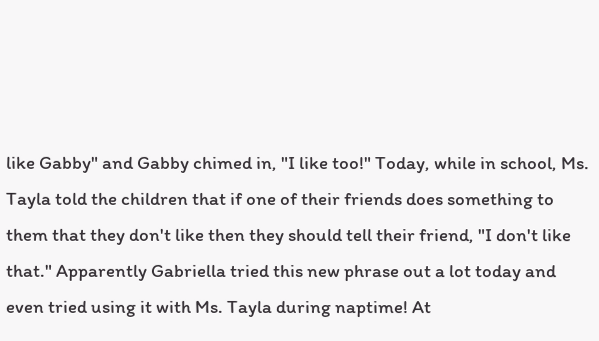like Gabby" and Gabby chimed in, "I like too!" Today, while in school, Ms. Tayla told the children that if one of their friends does something to them that they don't like then they should tell their friend, "I don't like that." Apparently Gabriella tried this new phrase out a lot today and even tried using it with Ms. Tayla during naptime! At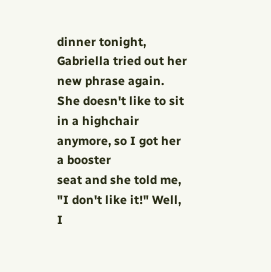dinner tonight, Gabriella tried out her new phrase again. She doesn't like to sit in a highchair anymore, so I got her a booster
seat and she told me, "I don't like it!" Well, I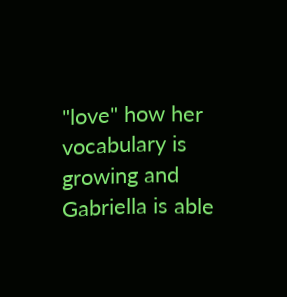"love" how her vocabulary is growing and Gabriella is able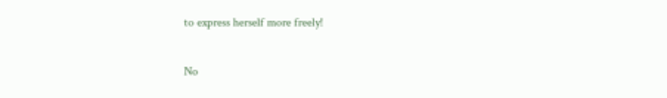to express herself more freely!

No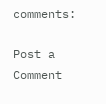comments:

Post a Comment